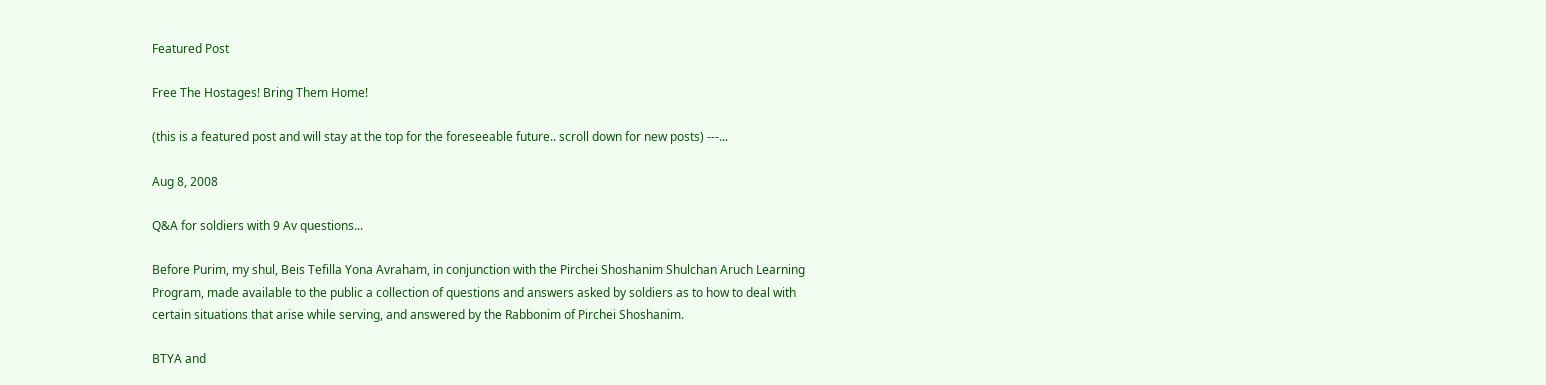Featured Post

Free The Hostages! Bring Them Home!

(this is a featured post and will stay at the top for the foreseeable future.. scroll down for new posts) ---...

Aug 8, 2008

Q&A for soldiers with 9 Av questions...

Before Purim, my shul, Beis Tefilla Yona Avraham, in conjunction with the Pirchei Shoshanim Shulchan Aruch Learning Program, made available to the public a collection of questions and answers asked by soldiers as to how to deal with certain situations that arise while serving, and answered by the Rabbonim of Pirchei Shoshanim.

BTYA and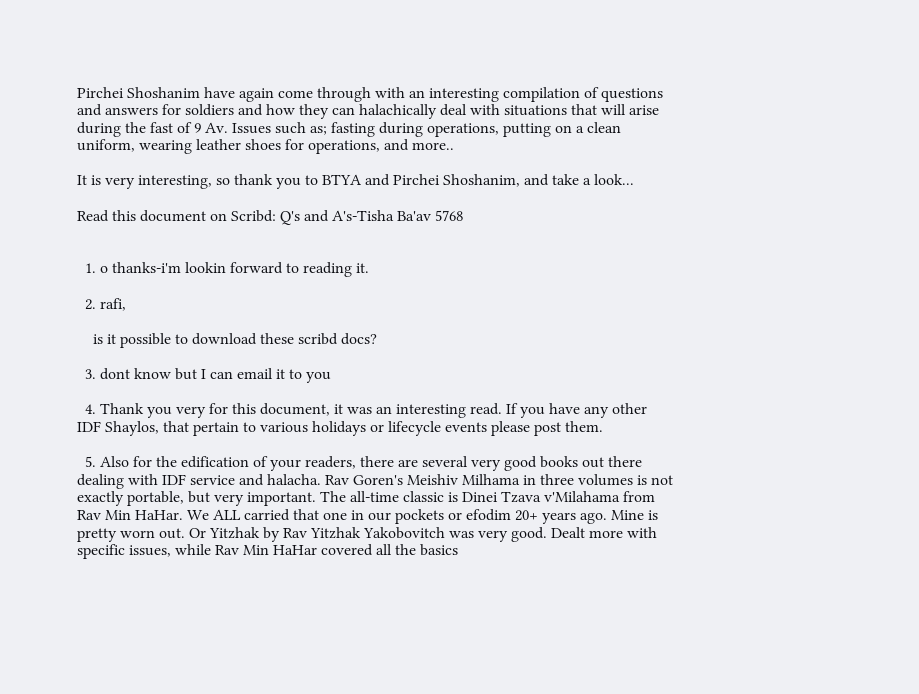Pirchei Shoshanim have again come through with an interesting compilation of questions and answers for soldiers and how they can halachically deal with situations that will arise during the fast of 9 Av. Issues such as; fasting during operations, putting on a clean uniform, wearing leather shoes for operations, and more..

It is very interesting, so thank you to BTYA and Pirchei Shoshanim, and take a look...

Read this document on Scribd: Q's and A's-Tisha Ba'av 5768


  1. o thanks-i'm lookin forward to reading it.

  2. rafi,

    is it possible to download these scribd docs?

  3. dont know but I can email it to you

  4. Thank you very for this document, it was an interesting read. If you have any other IDF Shaylos, that pertain to various holidays or lifecycle events please post them.

  5. Also for the edification of your readers, there are several very good books out there dealing with IDF service and halacha. Rav Goren's Meishiv Milhama in three volumes is not exactly portable, but very important. The all-time classic is Dinei Tzava v'Milahama from Rav Min HaHar. We ALL carried that one in our pockets or efodim 20+ years ago. Mine is pretty worn out. Or Yitzhak by Rav Yitzhak Yakobovitch was very good. Dealt more with specific issues, while Rav Min HaHar covered all the basics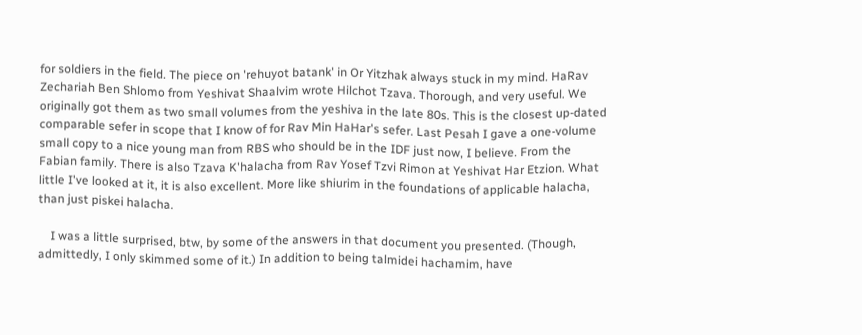for soldiers in the field. The piece on 'rehuyot batank' in Or Yitzhak always stuck in my mind. HaRav Zechariah Ben Shlomo from Yeshivat Shaalvim wrote Hilchot Tzava. Thorough, and very useful. We originally got them as two small volumes from the yeshiva in the late 80s. This is the closest up-dated comparable sefer in scope that I know of for Rav Min HaHar's sefer. Last Pesah I gave a one-volume small copy to a nice young man from RBS who should be in the IDF just now, I believe. From the Fabian family. There is also Tzava K'halacha from Rav Yosef Tzvi Rimon at Yeshivat Har Etzion. What little I've looked at it, it is also excellent. More like shiurim in the foundations of applicable halacha, than just piskei halacha.

    I was a little surprised, btw, by some of the answers in that document you presented. (Though, admittedly, I only skimmed some of it.) In addition to being talmidei hachamim, have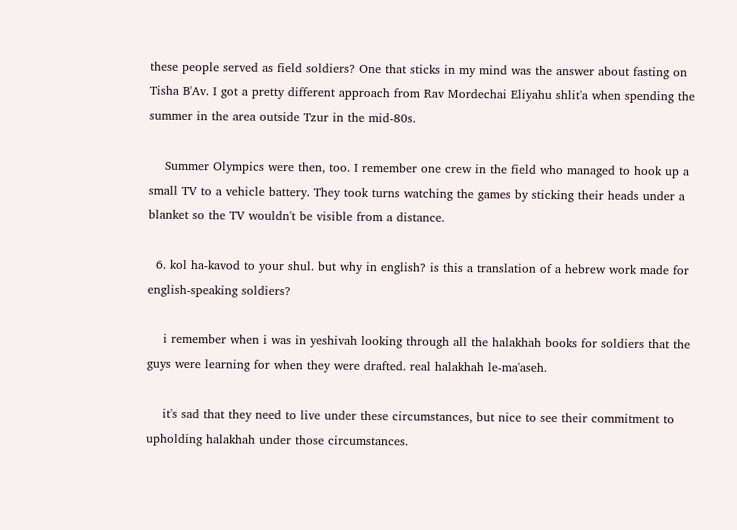these people served as field soldiers? One that sticks in my mind was the answer about fasting on Tisha B'Av. I got a pretty different approach from Rav Mordechai Eliyahu shlit'a when spending the summer in the area outside Tzur in the mid-80s.

    Summer Olympics were then, too. I remember one crew in the field who managed to hook up a small TV to a vehicle battery. They took turns watching the games by sticking their heads under a blanket so the TV wouldn't be visible from a distance.

  6. kol ha-kavod to your shul. but why in english? is this a translation of a hebrew work made for english-speaking soldiers?

    i remember when i was in yeshivah looking through all the halakhah books for soldiers that the guys were learning for when they were drafted. real halakhah le-ma'aseh.

    it's sad that they need to live under these circumstances, but nice to see their commitment to upholding halakhah under those circumstances.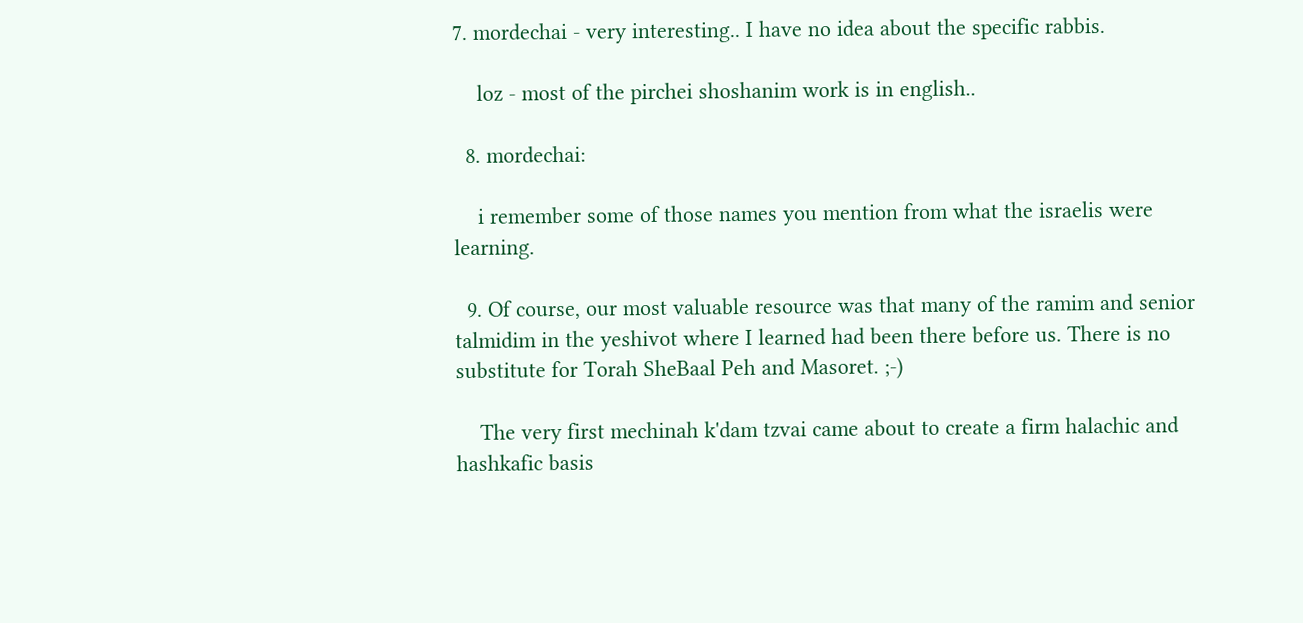7. mordechai - very interesting.. I have no idea about the specific rabbis.

    loz - most of the pirchei shoshanim work is in english..

  8. mordechai:

    i remember some of those names you mention from what the israelis were learning.

  9. Of course, our most valuable resource was that many of the ramim and senior talmidim in the yeshivot where I learned had been there before us. There is no substitute for Torah SheBaal Peh and Masoret. ;-)

    The very first mechinah k'dam tzvai came about to create a firm halachic and hashkafic basis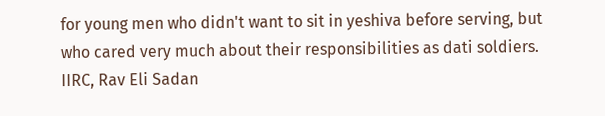for young men who didn't want to sit in yeshiva before serving, but who cared very much about their responsibilities as dati soldiers. IIRC, Rav Eli Sadan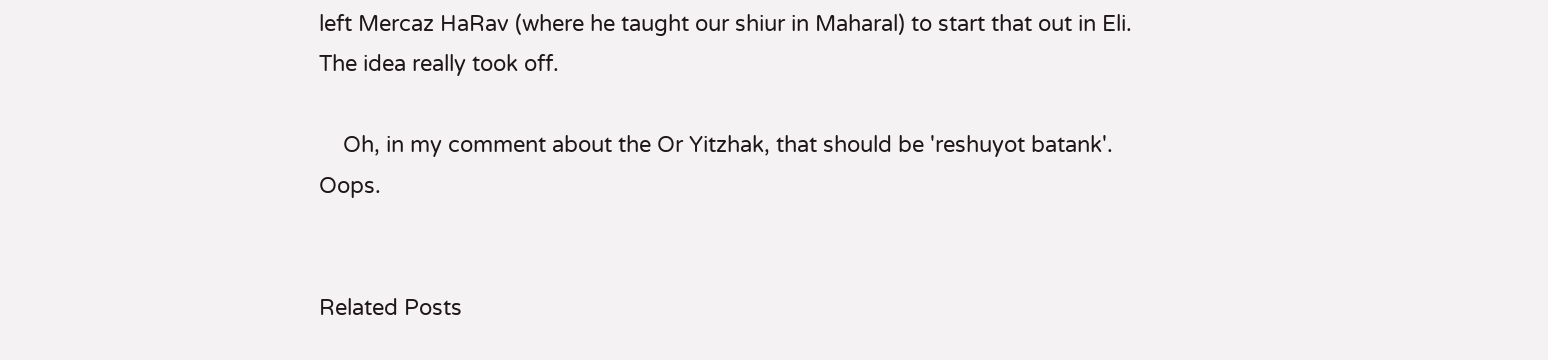left Mercaz HaRav (where he taught our shiur in Maharal) to start that out in Eli. The idea really took off.

    Oh, in my comment about the Or Yitzhak, that should be 'reshuyot batank'. Oops.


Related Posts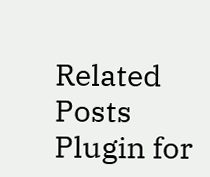Related Posts Plugin for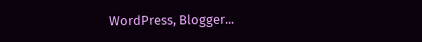WordPress, Blogger...